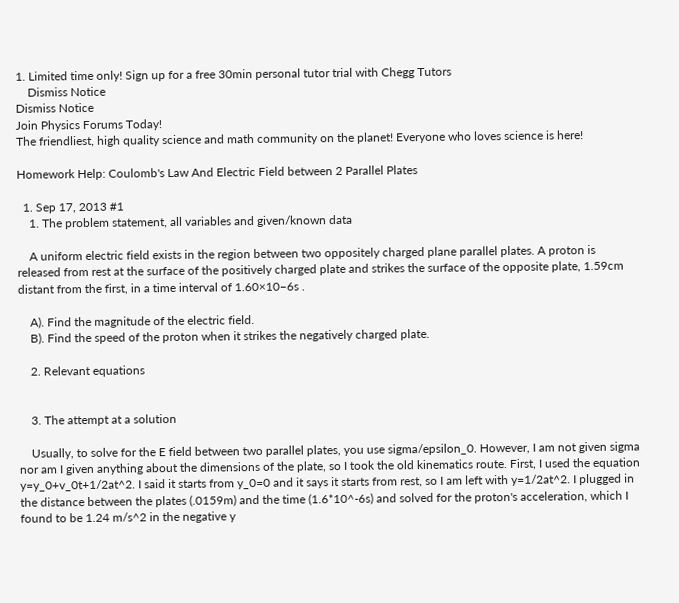1. Limited time only! Sign up for a free 30min personal tutor trial with Chegg Tutors
    Dismiss Notice
Dismiss Notice
Join Physics Forums Today!
The friendliest, high quality science and math community on the planet! Everyone who loves science is here!

Homework Help: Coulomb's Law And Electric Field between 2 Parallel Plates

  1. Sep 17, 2013 #1
    1. The problem statement, all variables and given/known data

    A uniform electric field exists in the region between two oppositely charged plane parallel plates. A proton is released from rest at the surface of the positively charged plate and strikes the surface of the opposite plate, 1.59cm distant from the first, in a time interval of 1.60×10−6s .

    A). Find the magnitude of the electric field.
    B). Find the speed of the proton when it strikes the negatively charged plate.

    2. Relevant equations


    3. The attempt at a solution

    Usually, to solve for the E field between two parallel plates, you use sigma/epsilon_0. However, I am not given sigma nor am I given anything about the dimensions of the plate, so I took the old kinematics route. First, I used the equation y=y_0+v_0t+1/2at^2. I said it starts from y_0=0 and it says it starts from rest, so I am left with y=1/2at^2. I plugged in the distance between the plates (.0159m) and the time (1.6*10^-6s) and solved for the proton's acceleration, which I found to be 1.24 m/s^2 in the negative y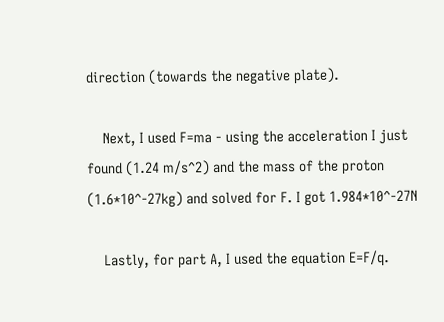direction (towards the negative plate).

    Next, I used F=ma - using the acceleration I just found (1.24 m/s^2) and the mass of the proton (1.6*10^-27kg) and solved for F. I got 1.984*10^-27N

    Lastly, for part A, I used the equation E=F/q.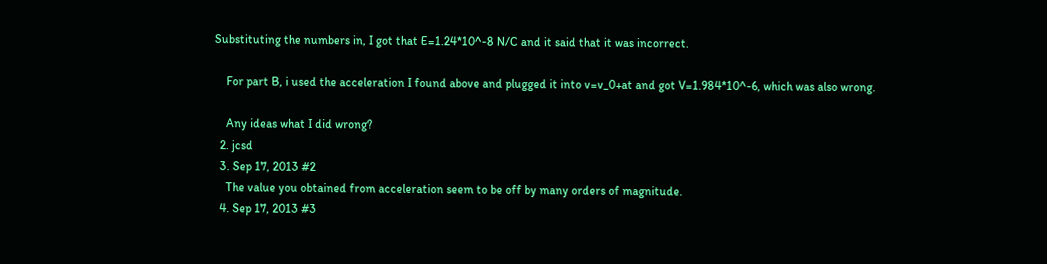Substituting the numbers in, I got that E=1.24*10^-8 N/C and it said that it was incorrect.

    For part B, i used the acceleration I found above and plugged it into v=v_0+at and got V=1.984*10^-6, which was also wrong.

    Any ideas what I did wrong?
  2. jcsd
  3. Sep 17, 2013 #2
    The value you obtained from acceleration seem to be off by many orders of magnitude.
  4. Sep 17, 2013 #3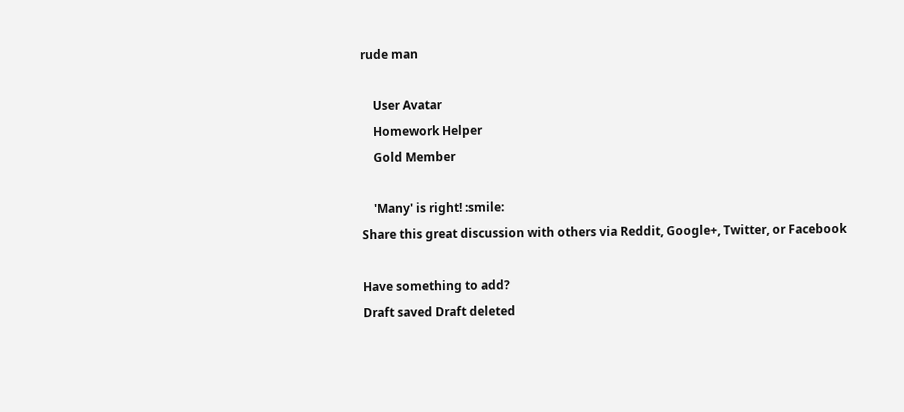rude man

    User Avatar
    Homework Helper
    Gold Member

    'Many' is right! :smile:
Share this great discussion with others via Reddit, Google+, Twitter, or Facebook

Have something to add?
Draft saved Draft deleted